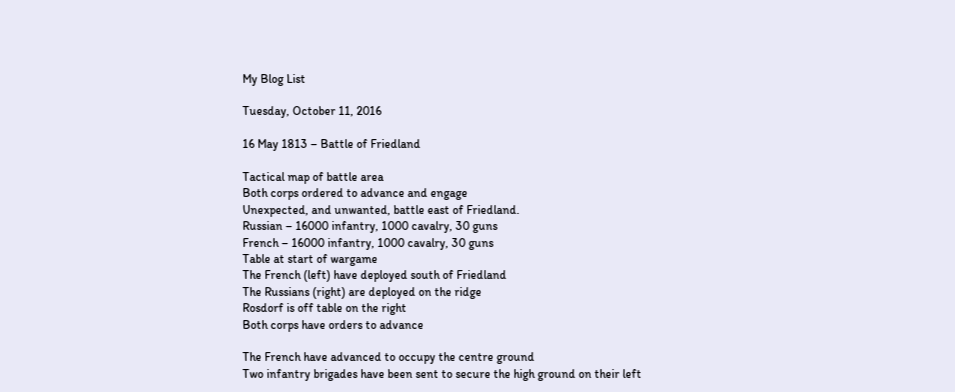My Blog List

Tuesday, October 11, 2016

16 May 1813 – Battle of Friedland

Tactical map of battle area
Both corps ordered to advance and engage
Unexpected, and unwanted, battle east of Friedland.
Russian – 16000 infantry, 1000 cavalry, 30 guns
French – 16000 infantry, 1000 cavalry, 30 guns
Table at start of wargame
The French (left) have deployed south of Friedland
The Russians (right) are deployed on the ridge
Rosdorf is off table on the right
Both corps have orders to advance

The French have advanced to occupy the centre ground
Two infantry brigades have been sent to secure the high ground on their left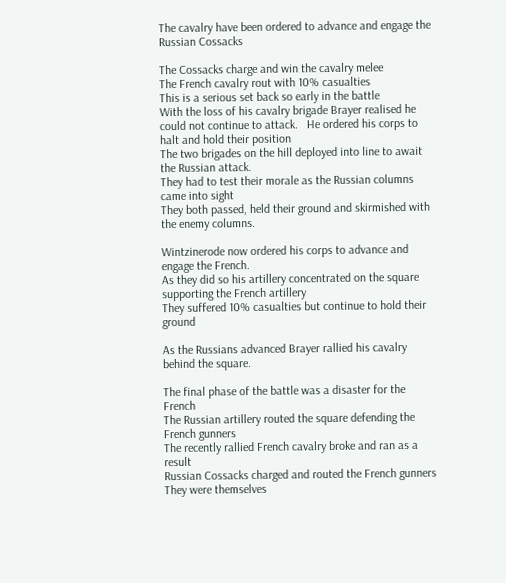The cavalry have been ordered to advance and engage the Russian Cossacks

The Cossacks charge and win the cavalry melee
The French cavalry rout with 10% casualties
This is a serious set back so early in the battle
With the loss of his cavalry brigade Brayer realised he could not continue to attack.   He ordered his corps to halt and hold their position
The two brigades on the hill deployed into line to await the Russian attack.
They had to test their morale as the Russian columns came into sight
They both passed, held their ground and skirmished with the enemy columns.

Wintzinerode now ordered his corps to advance and engage the French.
As they did so his artillery concentrated on the square supporting the French artillery
They suffered 10% casualties but continue to hold their ground

As the Russians advanced Brayer rallied his cavalry behind the square.

The final phase of the battle was a disaster for the French
The Russian artillery routed the square defending the French gunners
The recently rallied French cavalry broke and ran as a result
Russian Cossacks charged and routed the French gunners
They were themselves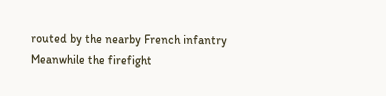routed by the nearby French infantry
Meanwhile the firefight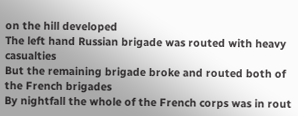on the hill developed
The left hand Russian brigade was routed with heavy casualties
But the remaining brigade broke and routed both of the French brigades
By nightfall the whole of the French corps was in rout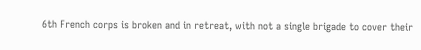6th French corps is broken and in retreat, with not a single brigade to cover their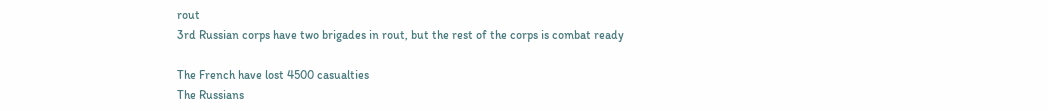rout
3rd Russian corps have two brigades in rout, but the rest of the corps is combat ready

The French have lost 4500 casualties
The Russians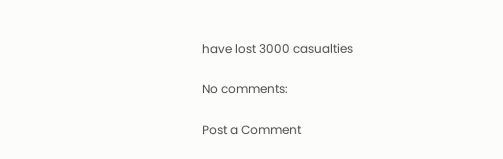have lost 3000 casualties

No comments:

Post a Comment